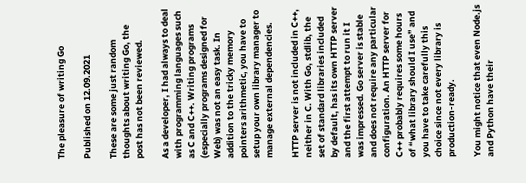The pleasure of writing Go

Published on 12.09.2021

These are some just random thoughts about writing Go, the post has not been reviewed.

As a developer, I had always to deal with programming languages such as C and C++. Writing programs (especially programs designed for Web) was not an easy task. In addition to the tricky memory pointers arithmetic, you have to setup your own library manager to manage external dependencies.

HTTP server is not included in C++, neither in C. With Go, stdlib, the set of standard libraries included by default, has its own HTTP server and the first attempt to run it I was impressed. Go server is stable and does not require any particular configuration. An HTTP server for C++ probably requires some hours of “what library should I use” and you have to take carefully this choice since not every library is production-ready.

You might notice that even Node.js and Python have their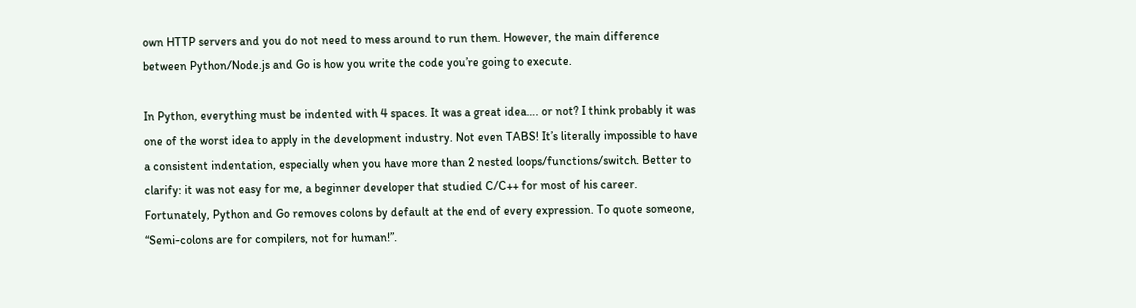own HTTP servers and you do not need to mess around to run them. However, the main difference between Python/Node.js and Go is how you write the code you’re going to execute.

In Python, everything must be indented with 4 spaces. It was a great idea…. or not? I think probably it was one of the worst idea to apply in the development industry. Not even TABS! It’s literally impossible to have a consistent indentation, especially when you have more than 2 nested loops/functions/switch. Better to clarify: it was not easy for me, a beginner developer that studied C/C++ for most of his career. Fortunately, Python and Go removes colons by default at the end of every expression. To quote someone, “Semi-colons are for compilers, not for human!”.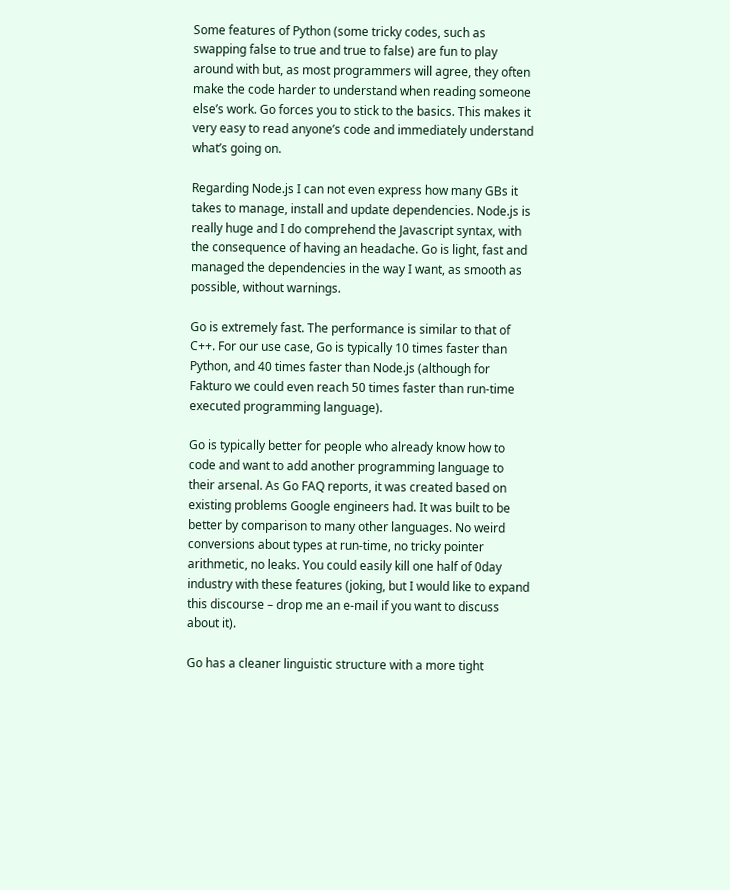Some features of Python (some tricky codes, such as swapping false to true and true to false) are fun to play around with but, as most programmers will agree, they often make the code harder to understand when reading someone else’s work. Go forces you to stick to the basics. This makes it very easy to read anyone’s code and immediately understand what’s going on.

Regarding Node.js I can not even express how many GBs it takes to manage, install and update dependencies. Node.js is really huge and I do comprehend the Javascript syntax, with the consequence of having an headache. Go is light, fast and managed the dependencies in the way I want, as smooth as possible, without warnings.

Go is extremely fast. The performance is similar to that of C++. For our use case, Go is typically 10 times faster than Python, and 40 times faster than Node.js (although for Fakturo we could even reach 50 times faster than run-time executed programming language).

Go is typically better for people who already know how to code and want to add another programming language to their arsenal. As Go FAQ reports, it was created based on existing problems Google engineers had. It was built to be better by comparison to many other languages. No weird conversions about types at run-time, no tricky pointer arithmetic, no leaks. You could easily kill one half of 0day industry with these features (joking, but I would like to expand this discourse – drop me an e-mail if you want to discuss about it).

Go has a cleaner linguistic structure with a more tight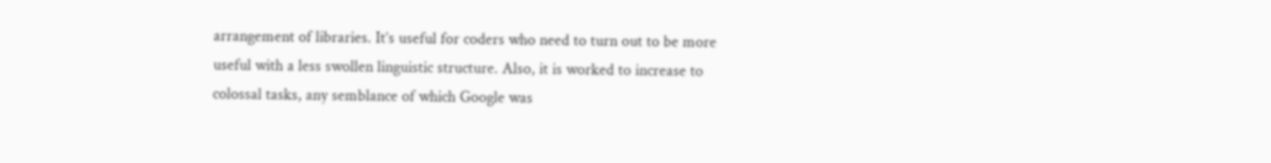arrangement of libraries. It’s useful for coders who need to turn out to be more useful with a less swollen linguistic structure. Also, it is worked to increase to colossal tasks, any semblance of which Google was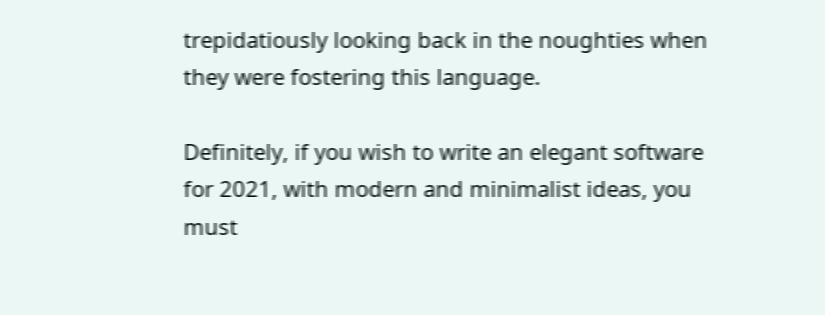trepidatiously looking back in the noughties when they were fostering this language.

Definitely, if you wish to write an elegant software for 2021, with modern and minimalist ideas, you must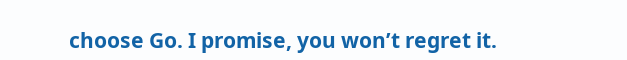choose Go. I promise, you won’t regret it.